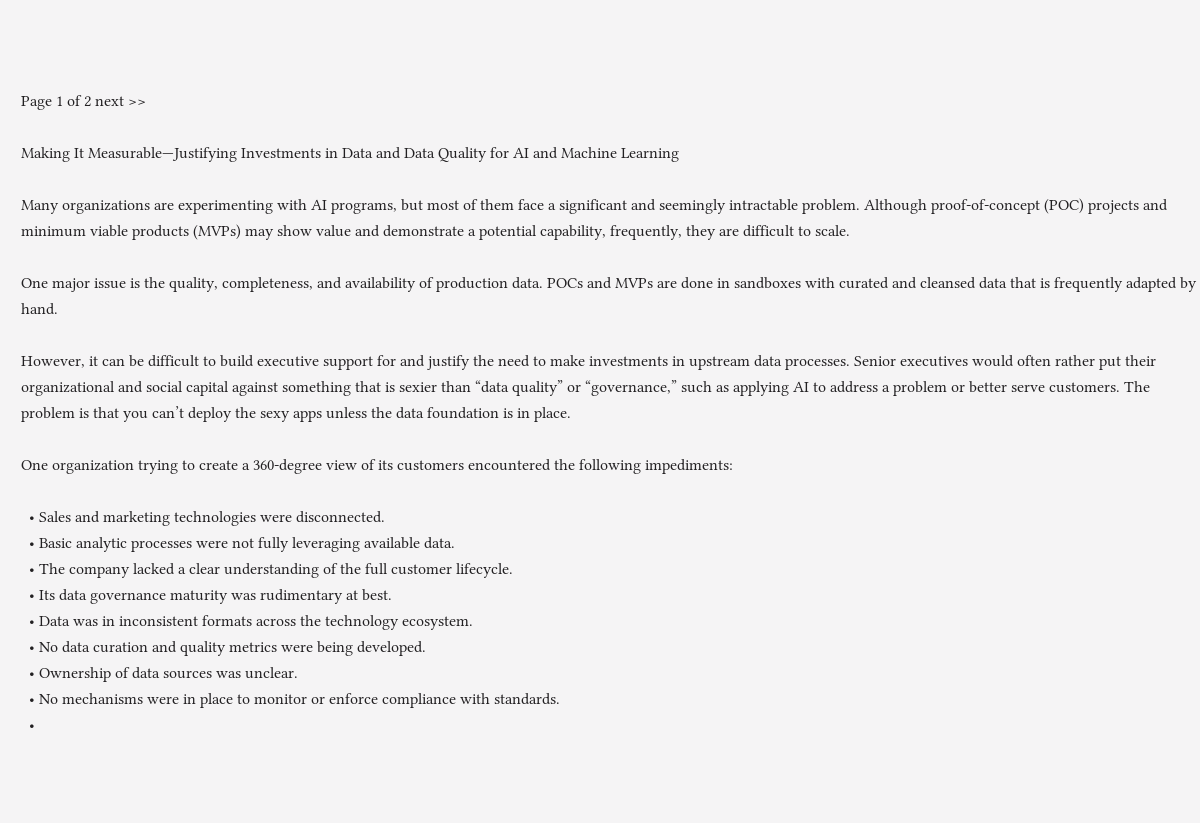Page 1 of 2 next >>

Making It Measurable—Justifying Investments in Data and Data Quality for AI and Machine Learning

Many organizations are experimenting with AI programs, but most of them face a significant and seemingly intractable problem. Although proof-of-concept (POC) projects and minimum viable products (MVPs) may show value and demonstrate a potential capability, frequently, they are difficult to scale.

One major issue is the quality, completeness, and availability of production data. POCs and MVPs are done in sandboxes with curated and cleansed data that is frequently adapted by hand.

However, it can be difficult to build executive support for and justify the need to make investments in upstream data processes. Senior executives would often rather put their organizational and social capital against something that is sexier than “data quality” or “governance,” such as applying AI to address a problem or better serve customers. The problem is that you can’t deploy the sexy apps unless the data foundation is in place.

One organization trying to create a 360-degree view of its customers encountered the following impediments:

  • Sales and marketing technologies were disconnected.
  • Basic analytic processes were not fully leveraging available data.
  • The company lacked a clear understanding of the full customer lifecycle.
  • Its data governance maturity was rudimentary at best.
  • Data was in inconsistent formats across the technology ecosystem.
  • No data curation and quality metrics were being developed.
  • Ownership of data sources was unclear.
  • No mechanisms were in place to monitor or enforce compliance with standards.
  •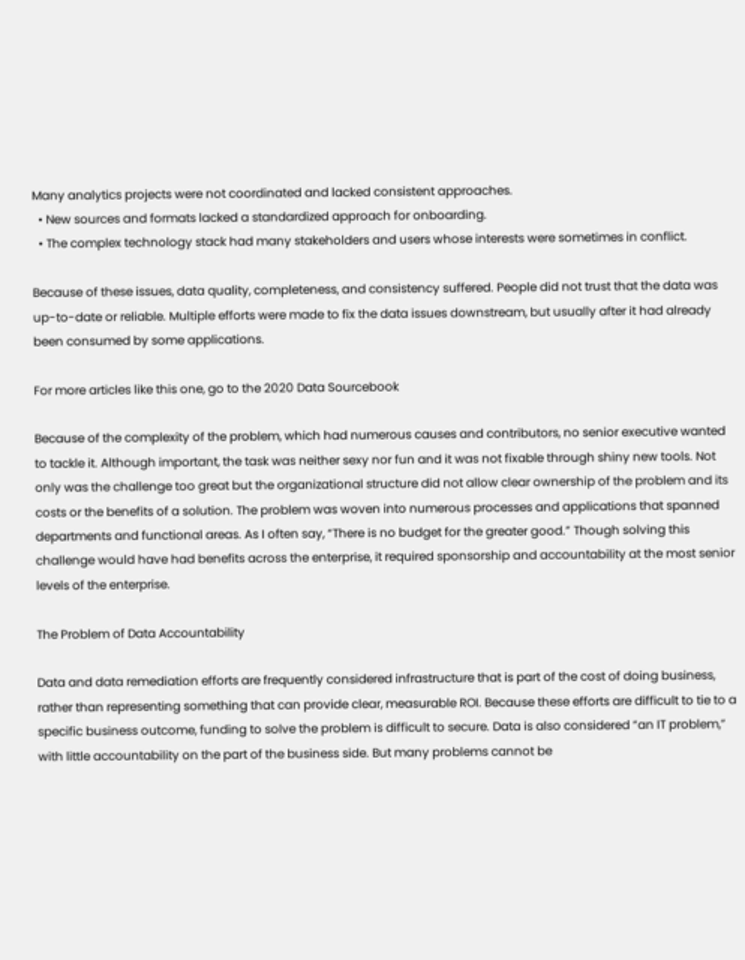Many analytics projects were not coordinated and lacked consistent approaches.
  • New sources and formats lacked a standardized approach for onboarding.
  • The complex technology stack had many stakeholders and users whose interests were sometimes in conflict.

Because of these issues, data quality, completeness, and consistency suffered. People did not trust that the data was up-to-date or reliable. Multiple efforts were made to fix the data issues downstream, but usually after it had already been consumed by some applications.

For more articles like this one, go to the 2020 Data Sourcebook

Because of the complexity of the problem, which had numerous causes and contributors, no senior executive wanted to tackle it. Although important, the task was neither sexy nor fun and it was not fixable through shiny new tools. Not only was the challenge too great but the organizational structure did not allow clear ownership of the problem and its costs or the benefits of a solution. The problem was woven into numerous processes and applications that spanned departments and functional areas. As I often say, “There is no budget for the greater good.” Though solving this challenge would have had benefits across the enterprise, it required sponsorship and accountability at the most senior levels of the enterprise.

The Problem of Data Accountability

Data and data remediation efforts are frequently considered infrastructure that is part of the cost of doing business, rather than representing something that can provide clear, measurable ROI. Because these efforts are difficult to tie to a specific business outcome, funding to solve the problem is difficult to secure. Data is also considered “an IT problem,” with little accountability on the part of the business side. But many problems cannot be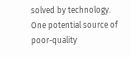solved by technology. One potential source of poor-quality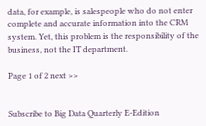data, for example, is salespeople who do not enter complete and accurate information into the CRM system. Yet, this problem is the responsibility of the business, not the IT department.

Page 1 of 2 next >>


Subscribe to Big Data Quarterly E-Edition